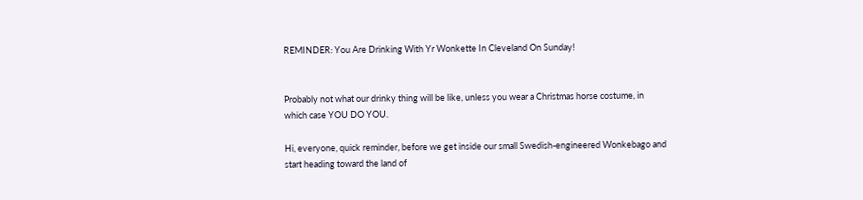REMINDER: You Are Drinking With Yr Wonkette In Cleveland On Sunday!


Probably not what our drinky thing will be like, unless you wear a Christmas horse costume, in which case YOU DO YOU.

Hi, everyone, quick reminder, before we get inside our small Swedish-engineered Wonkebago and start heading toward the land of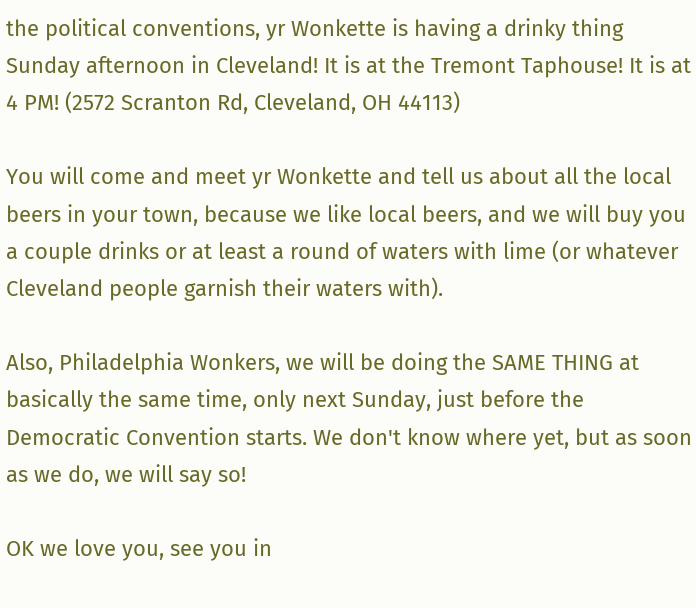the political conventions, yr Wonkette is having a drinky thing Sunday afternoon in Cleveland! It is at the Tremont Taphouse! It is at 4 PM! (2572 Scranton Rd, Cleveland, OH 44113)

You will come and meet yr Wonkette and tell us about all the local beers in your town, because we like local beers, and we will buy you a couple drinks or at least a round of waters with lime (or whatever Cleveland people garnish their waters with).

Also, Philadelphia Wonkers, we will be doing the SAME THING at basically the same time, only next Sunday, just before the Democratic Convention starts. We don't know where yet, but as soon as we do, we will say so!

OK we love you, see you in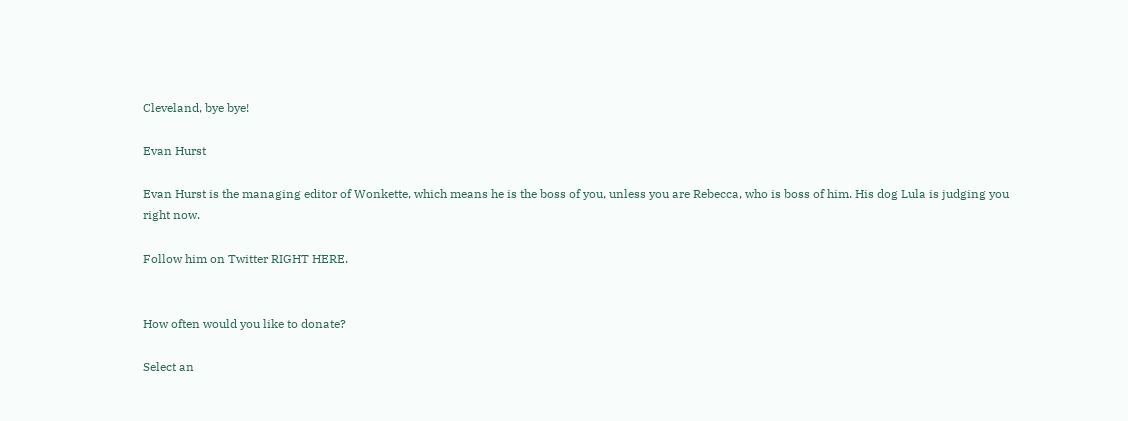Cleveland, bye bye!

Evan Hurst

Evan Hurst is the managing editor of Wonkette, which means he is the boss of you, unless you are Rebecca, who is boss of him. His dog Lula is judging you right now.

Follow him on Twitter RIGHT HERE.


How often would you like to donate?

Select an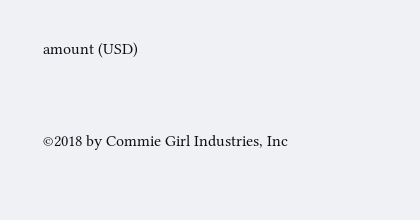amount (USD)


©2018 by Commie Girl Industries, Inc